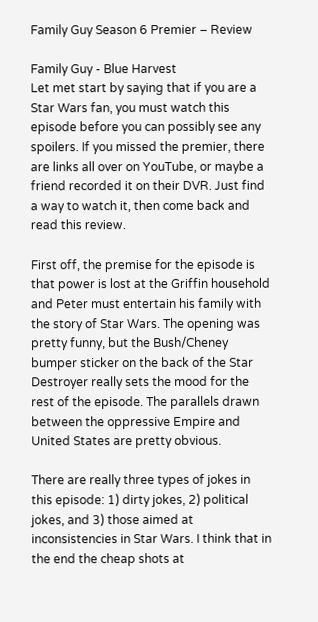Family Guy Season 6 Premier – Review

Family Guy - Blue Harvest
Let met start by saying that if you are a Star Wars fan, you must watch this episode before you can possibly see any spoilers. If you missed the premier, there are links all over on YouTube, or maybe a friend recorded it on their DVR. Just find a way to watch it, then come back and read this review.

First off, the premise for the episode is that power is lost at the Griffin household and Peter must entertain his family with the story of Star Wars. The opening was pretty funny, but the Bush/Cheney bumper sticker on the back of the Star Destroyer really sets the mood for the rest of the episode. The parallels drawn between the oppressive Empire and United States are pretty obvious.

There are really three types of jokes in this episode: 1) dirty jokes, 2) political jokes, and 3) those aimed at inconsistencies in Star Wars. I think that in the end the cheap shots at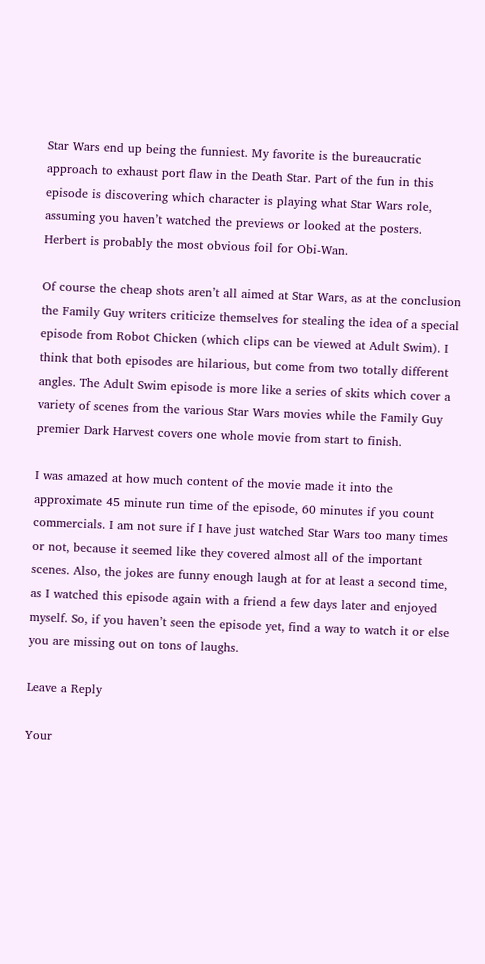Star Wars end up being the funniest. My favorite is the bureaucratic approach to exhaust port flaw in the Death Star. Part of the fun in this episode is discovering which character is playing what Star Wars role, assuming you haven’t watched the previews or looked at the posters. Herbert is probably the most obvious foil for Obi-Wan.

Of course the cheap shots aren’t all aimed at Star Wars, as at the conclusion the Family Guy writers criticize themselves for stealing the idea of a special episode from Robot Chicken (which clips can be viewed at Adult Swim). I think that both episodes are hilarious, but come from two totally different angles. The Adult Swim episode is more like a series of skits which cover a variety of scenes from the various Star Wars movies while the Family Guy premier Dark Harvest covers one whole movie from start to finish.

I was amazed at how much content of the movie made it into the approximate 45 minute run time of the episode, 60 minutes if you count commercials. I am not sure if I have just watched Star Wars too many times or not, because it seemed like they covered almost all of the important scenes. Also, the jokes are funny enough laugh at for at least a second time, as I watched this episode again with a friend a few days later and enjoyed myself. So, if you haven’t seen the episode yet, find a way to watch it or else you are missing out on tons of laughs.

Leave a Reply

Your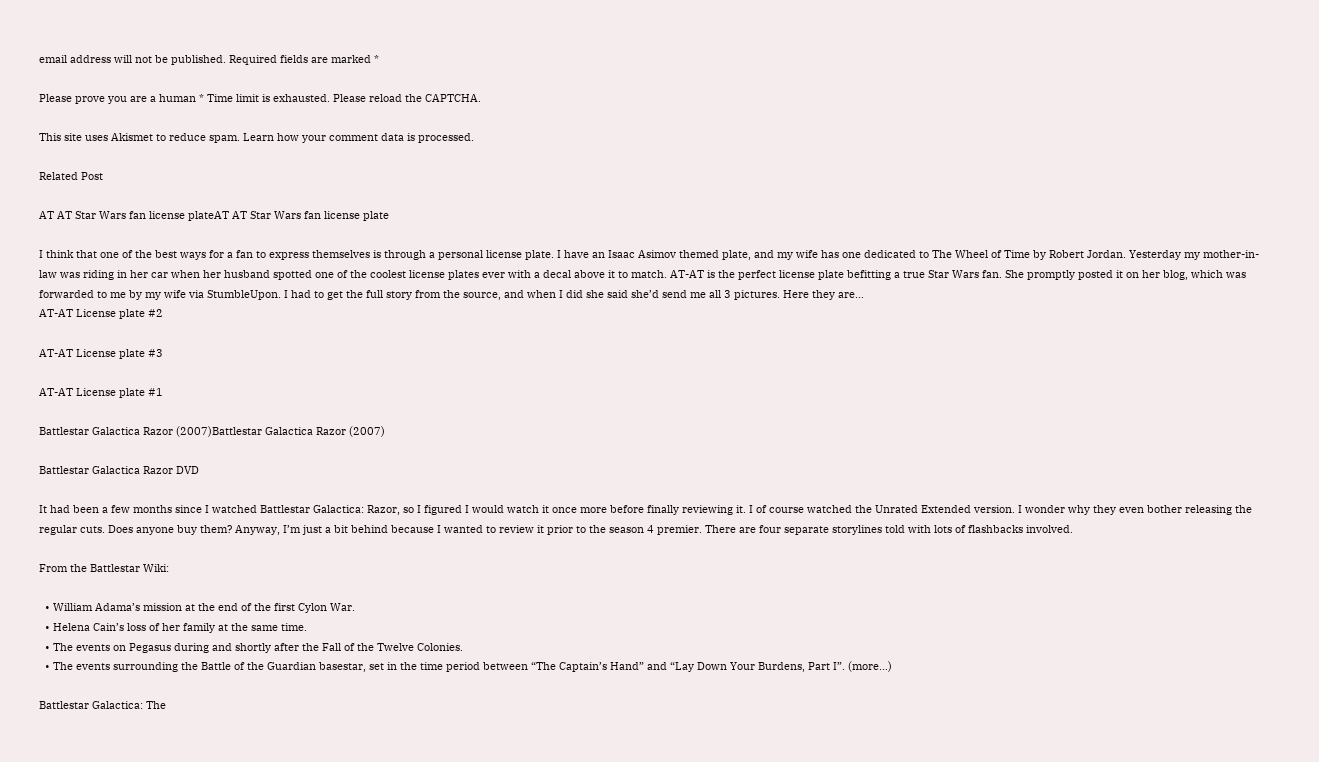email address will not be published. Required fields are marked *

Please prove you are a human * Time limit is exhausted. Please reload the CAPTCHA.

This site uses Akismet to reduce spam. Learn how your comment data is processed.

Related Post

AT AT Star Wars fan license plateAT AT Star Wars fan license plate

I think that one of the best ways for a fan to express themselves is through a personal license plate. I have an Isaac Asimov themed plate, and my wife has one dedicated to The Wheel of Time by Robert Jordan. Yesterday my mother-in-law was riding in her car when her husband spotted one of the coolest license plates ever with a decal above it to match. AT-AT is the perfect license plate befitting a true Star Wars fan. She promptly posted it on her blog, which was forwarded to me by my wife via StumbleUpon. I had to get the full story from the source, and when I did she said she’d send me all 3 pictures. Here they are…
AT-AT License plate #2

AT-AT License plate #3

AT-AT License plate #1

Battlestar Galactica Razor (2007)Battlestar Galactica Razor (2007)

Battlestar Galactica Razor DVD

It had been a few months since I watched Battlestar Galactica: Razor, so I figured I would watch it once more before finally reviewing it. I of course watched the Unrated Extended version. I wonder why they even bother releasing the regular cuts. Does anyone buy them? Anyway, I’m just a bit behind because I wanted to review it prior to the season 4 premier. There are four separate storylines told with lots of flashbacks involved.

From the Battlestar Wiki:

  • William Adama’s mission at the end of the first Cylon War.
  • Helena Cain’s loss of her family at the same time.
  • The events on Pegasus during and shortly after the Fall of the Twelve Colonies.
  • The events surrounding the Battle of the Guardian basestar, set in the time period between “The Captain’s Hand” and “Lay Down Your Burdens, Part I”. (more…)

Battlestar Galactica: The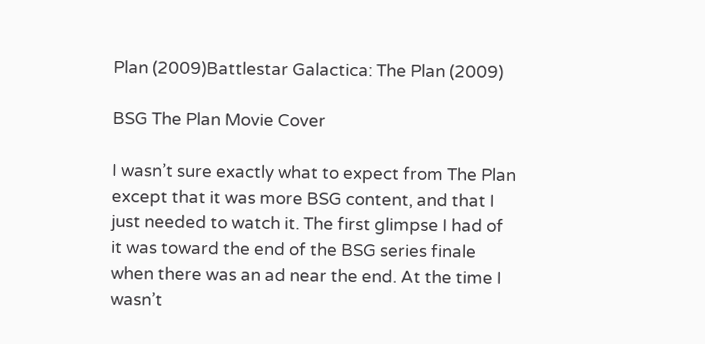Plan (2009)Battlestar Galactica: The Plan (2009)

BSG The Plan Movie Cover

I wasn’t sure exactly what to expect from The Plan except that it was more BSG content, and that I just needed to watch it. The first glimpse I had of it was toward the end of the BSG series finale when there was an ad near the end. At the time I wasn’t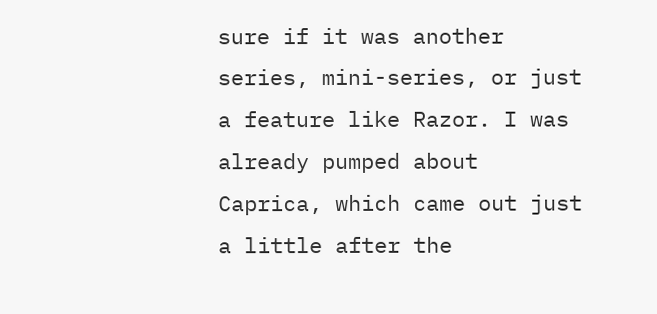sure if it was another series, mini-series, or just a feature like Razor. I was already pumped about Caprica, which came out just a little after the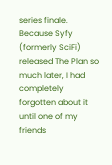series finale. Because Syfy (formerly SciFi) released The Plan so much later, I had completely forgotten about it until one of my friends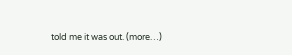told me it was out. (more…)